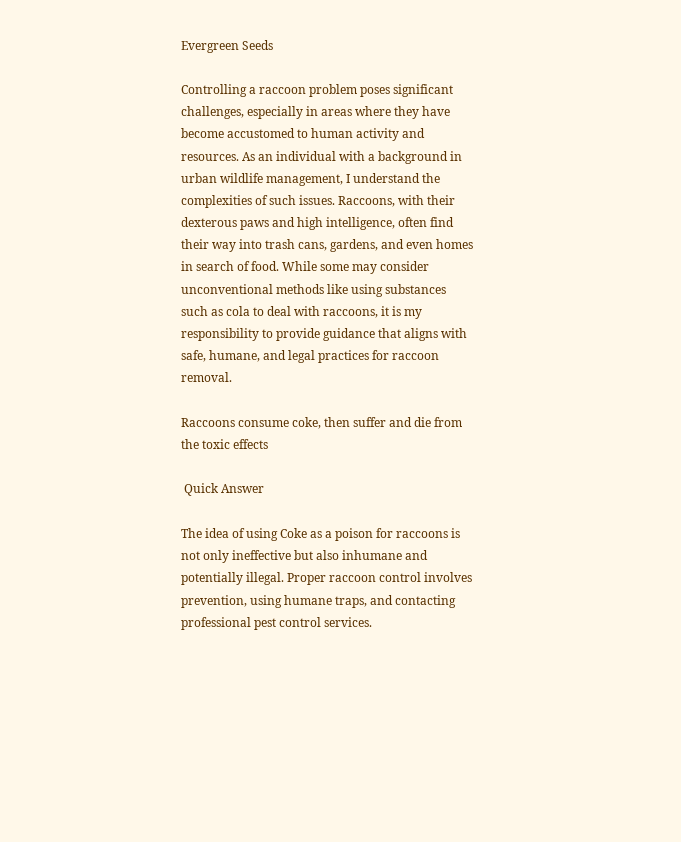Evergreen Seeds

Controlling a raccoon problem poses significant challenges, especially in areas where they have become accustomed to human activity and resources. As an individual with a background in urban wildlife management, I understand the complexities of such issues. Raccoons, with their dexterous paws and high intelligence, often find their way into trash cans, gardens, and even homes in search of food. While some may consider unconventional methods like using substances such as cola to deal with raccoons, it is my responsibility to provide guidance that aligns with safe, humane, and legal practices for raccoon removal.

Raccoons consume coke, then suffer and die from the toxic effects

 Quick Answer

The idea of using Coke as a poison for raccoons is not only ineffective but also inhumane and potentially illegal. Proper raccoon control involves prevention, using humane traps, and contacting professional pest control services.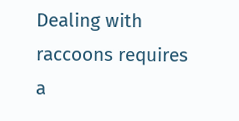Dealing with raccoons requires a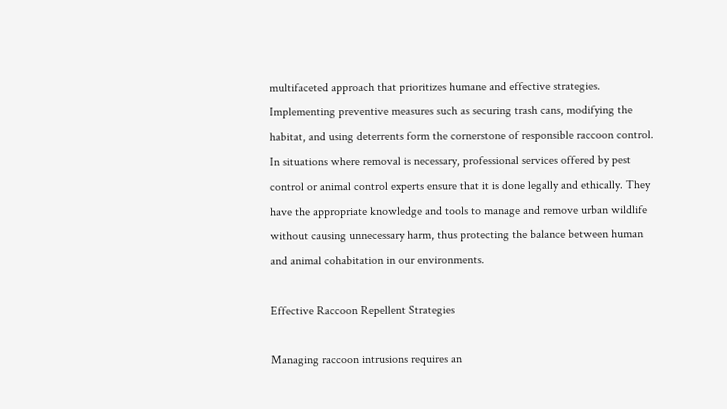multifaceted approach that prioritizes humane and effective strategies. Implementing preventive measures such as securing trash cans, modifying the habitat, and using deterrents form the cornerstone of responsible raccoon control. In situations where removal is necessary, professional services offered by pest control or animal control experts ensure that it is done legally and ethically. They have the appropriate knowledge and tools to manage and remove urban wildlife without causing unnecessary harm, thus protecting the balance between human and animal cohabitation in our environments.

Effective Raccoon Repellent Strategies

Managing raccoon intrusions requires an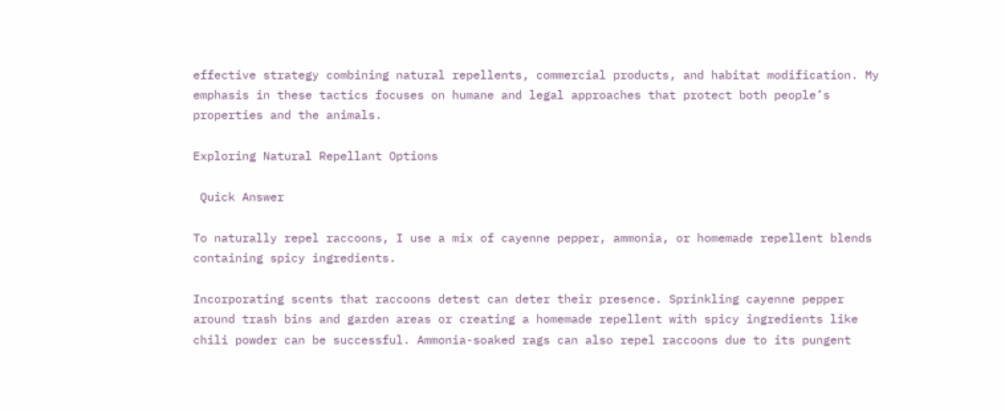effective strategy combining natural repellents, commercial products, and habitat modification. My emphasis in these tactics focuses on humane and legal approaches that protect both people’s properties and the animals.

Exploring Natural Repellant Options

 Quick Answer

To naturally repel raccoons, I use a mix of cayenne pepper, ammonia, or homemade repellent blends containing spicy ingredients.

Incorporating scents that raccoons detest can deter their presence. Sprinkling cayenne pepper around trash bins and garden areas or creating a homemade repellent with spicy ingredients like chili powder can be successful. Ammonia-soaked rags can also repel raccoons due to its pungent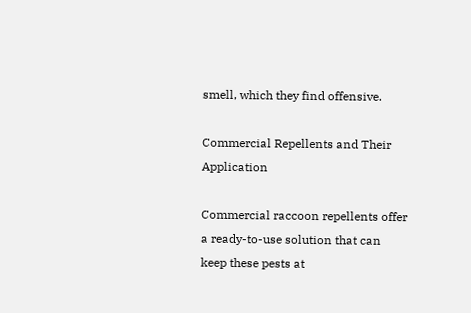smell, which they find offensive.

Commercial Repellents and Their Application

Commercial raccoon repellents offer a ready-to-use solution that can keep these pests at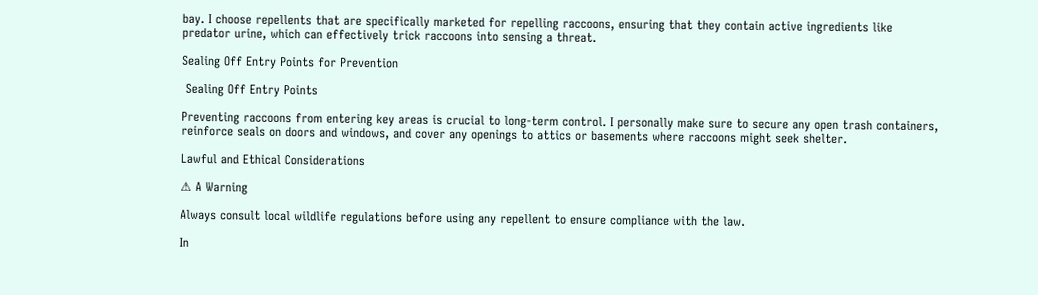bay. I choose repellents that are specifically marketed for repelling raccoons, ensuring that they contain active ingredients like predator urine, which can effectively trick raccoons into sensing a threat.

Sealing Off Entry Points for Prevention

 Sealing Off Entry Points

Preventing raccoons from entering key areas is crucial to long-term control. I personally make sure to secure any open trash containers, reinforce seals on doors and windows, and cover any openings to attics or basements where raccoons might seek shelter.

Lawful and Ethical Considerations

⚠ A Warning

Always consult local wildlife regulations before using any repellent to ensure compliance with the law.

In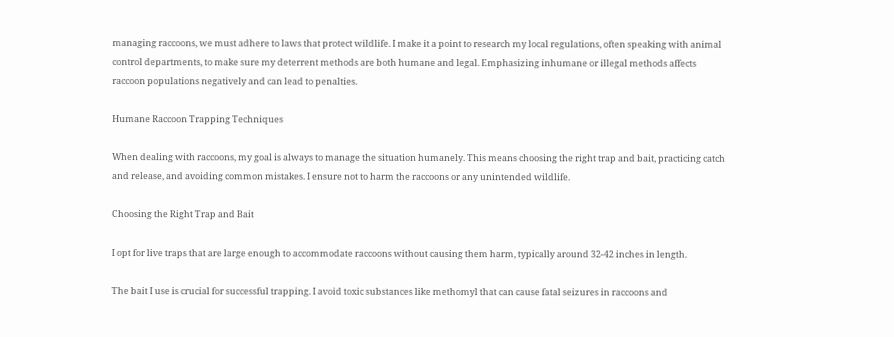managing raccoons, we must adhere to laws that protect wildlife. I make it a point to research my local regulations, often speaking with animal control departments, to make sure my deterrent methods are both humane and legal. Emphasizing inhumane or illegal methods affects raccoon populations negatively and can lead to penalties.

Humane Raccoon Trapping Techniques

When dealing with raccoons, my goal is always to manage the situation humanely. This means choosing the right trap and bait, practicing catch and release, and avoiding common mistakes. I ensure not to harm the raccoons or any unintended wildlife.

Choosing the Right Trap and Bait

I opt for live traps that are large enough to accommodate raccoons without causing them harm, typically around 32-42 inches in length.

The bait I use is crucial for successful trapping. I avoid toxic substances like methomyl that can cause fatal seizures in raccoons and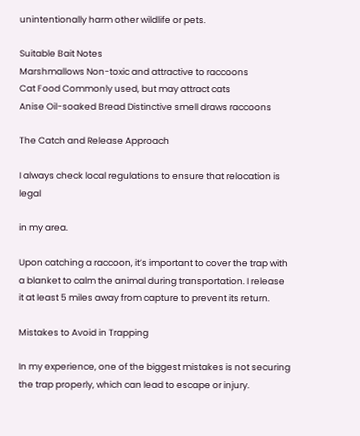unintentionally harm other wildlife or pets.

Suitable Bait Notes
Marshmallows Non-toxic and attractive to raccoons
Cat Food Commonly used, but may attract cats
Anise Oil-soaked Bread Distinctive smell draws raccoons

The Catch and Release Approach

I always check local regulations to ensure that relocation is legal

in my area.

Upon catching a raccoon, it’s important to cover the trap with a blanket to calm the animal during transportation. I release it at least 5 miles away from capture to prevent its return.

Mistakes to Avoid in Trapping

In my experience, one of the biggest mistakes is not securing the trap properly, which can lead to escape or injury.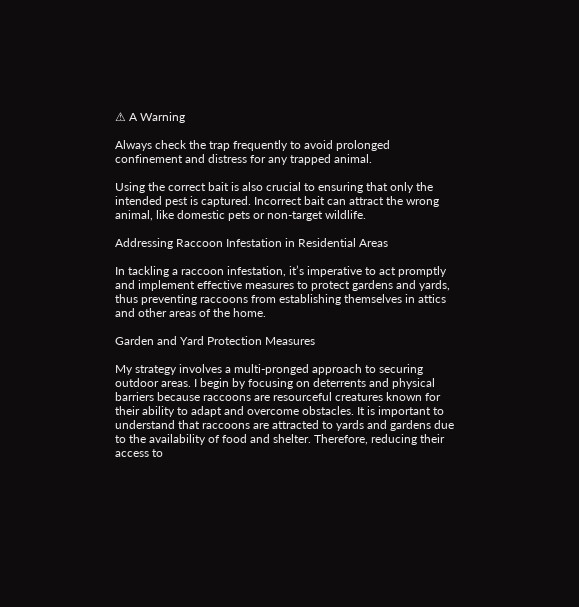⚠ A Warning

Always check the trap frequently to avoid prolonged confinement and distress for any trapped animal.

Using the correct bait is also crucial to ensuring that only the intended pest is captured. Incorrect bait can attract the wrong animal, like domestic pets or non-target wildlife.

Addressing Raccoon Infestation in Residential Areas

In tackling a raccoon infestation, it’s imperative to act promptly and implement effective measures to protect gardens and yards, thus preventing raccoons from establishing themselves in attics and other areas of the home.

Garden and Yard Protection Measures

My strategy involves a multi-pronged approach to securing outdoor areas. I begin by focusing on deterrents and physical barriers because raccoons are resourceful creatures known for their ability to adapt and overcome obstacles. It is important to understand that raccoons are attracted to yards and gardens due to the availability of food and shelter. Therefore, reducing their access to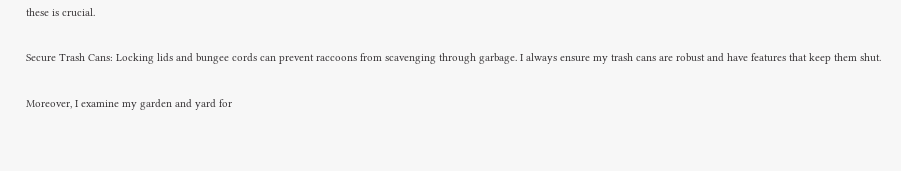these is crucial.

Secure Trash Cans: Locking lids and bungee cords can prevent raccoons from scavenging through garbage. I always ensure my trash cans are robust and have features that keep them shut.

Moreover, I examine my garden and yard for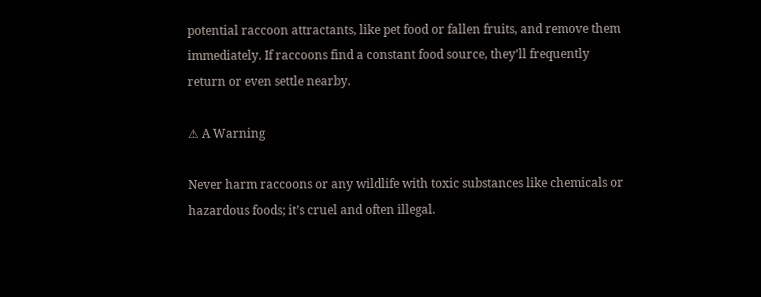potential raccoon attractants, like pet food or fallen fruits, and remove them immediately. If raccoons find a constant food source, they’ll frequently return or even settle nearby.

⚠ A Warning

Never harm raccoons or any wildlife with toxic substances like chemicals or hazardous foods; it’s cruel and often illegal.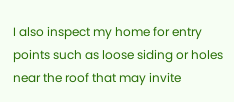I also inspect my home for entry points such as loose siding or holes near the roof that may invite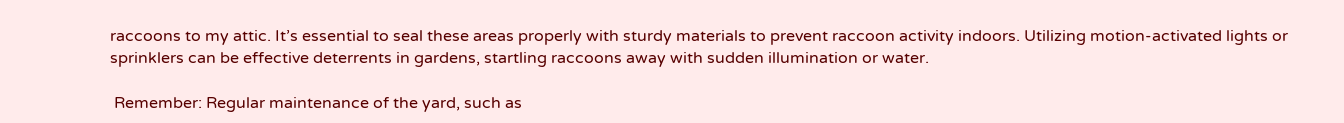raccoons to my attic. It’s essential to seal these areas properly with sturdy materials to prevent raccoon activity indoors. Utilizing motion-activated lights or sprinklers can be effective deterrents in gardens, startling raccoons away with sudden illumination or water.

 Remember: Regular maintenance of the yard, such as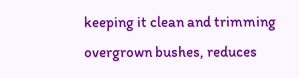keeping it clean and trimming overgrown bushes, reduces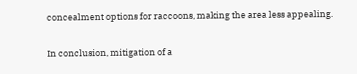concealment options for raccoons, making the area less appealing.

In conclusion, mitigation of a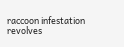raccoon infestation revolves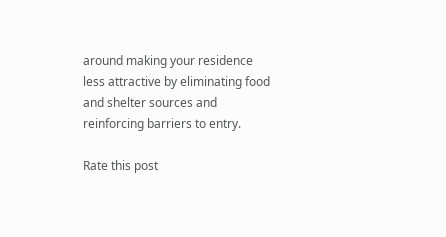around making your residence less attractive by eliminating food and shelter sources and reinforcing barriers to entry.

Rate this post